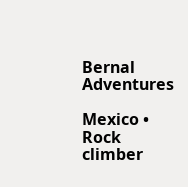Bernal Adventures

Mexico • Rock climber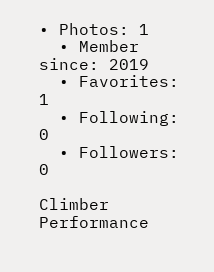• Photos: 1
  • Member since: 2019
  • Favorites: 1
  • Following: 0
  • Followers: 0

Climber Performance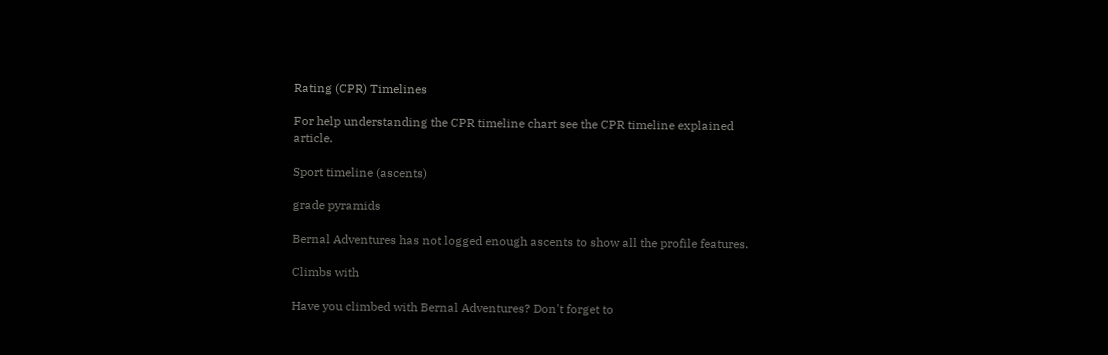Rating (CPR) Timelines

For help understanding the CPR timeline chart see the CPR timeline explained article.

Sport timeline (ascents)

grade pyramids

Bernal Adventures has not logged enough ascents to show all the profile features.

Climbs with

Have you climbed with Bernal Adventures? Don't forget to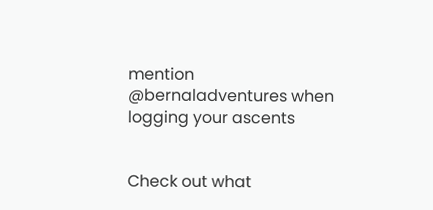mention @bernaladventures when logging your ascents


Check out what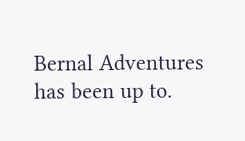Bernal Adventures has been up to.